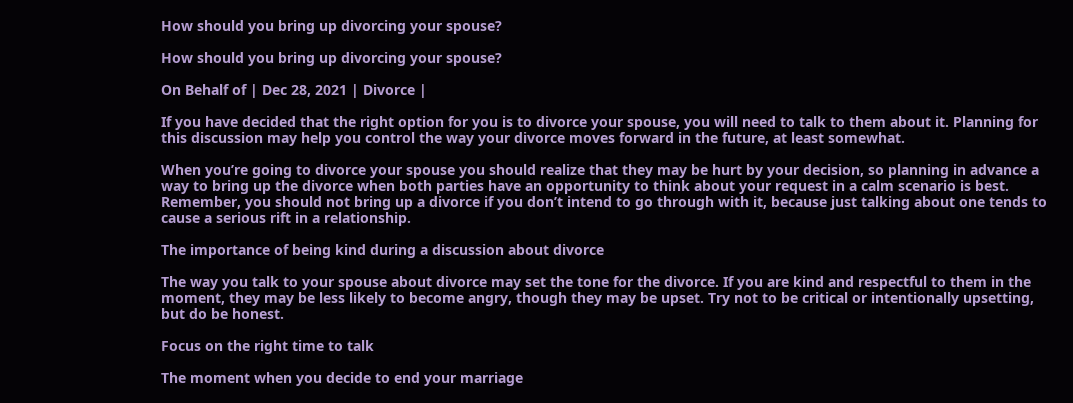How should you bring up divorcing your spouse?

How should you bring up divorcing your spouse?

On Behalf of | Dec 28, 2021 | Divorce |

If you have decided that the right option for you is to divorce your spouse, you will need to talk to them about it. Planning for this discussion may help you control the way your divorce moves forward in the future, at least somewhat.

When you’re going to divorce your spouse you should realize that they may be hurt by your decision, so planning in advance a way to bring up the divorce when both parties have an opportunity to think about your request in a calm scenario is best. Remember, you should not bring up a divorce if you don’t intend to go through with it, because just talking about one tends to cause a serious rift in a relationship.

The importance of being kind during a discussion about divorce

The way you talk to your spouse about divorce may set the tone for the divorce. If you are kind and respectful to them in the moment, they may be less likely to become angry, though they may be upset. Try not to be critical or intentionally upsetting, but do be honest.

Focus on the right time to talk

The moment when you decide to end your marriage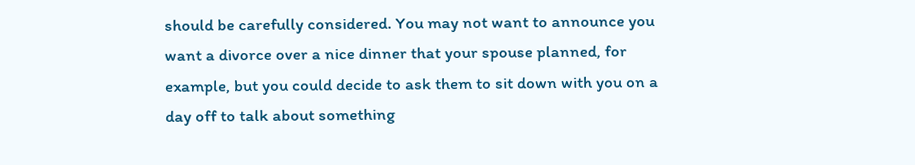should be carefully considered. You may not want to announce you want a divorce over a nice dinner that your spouse planned, for example, but you could decide to ask them to sit down with you on a day off to talk about something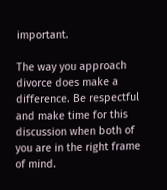important.

The way you approach divorce does make a difference. Be respectful and make time for this discussion when both of you are in the right frame of mind.